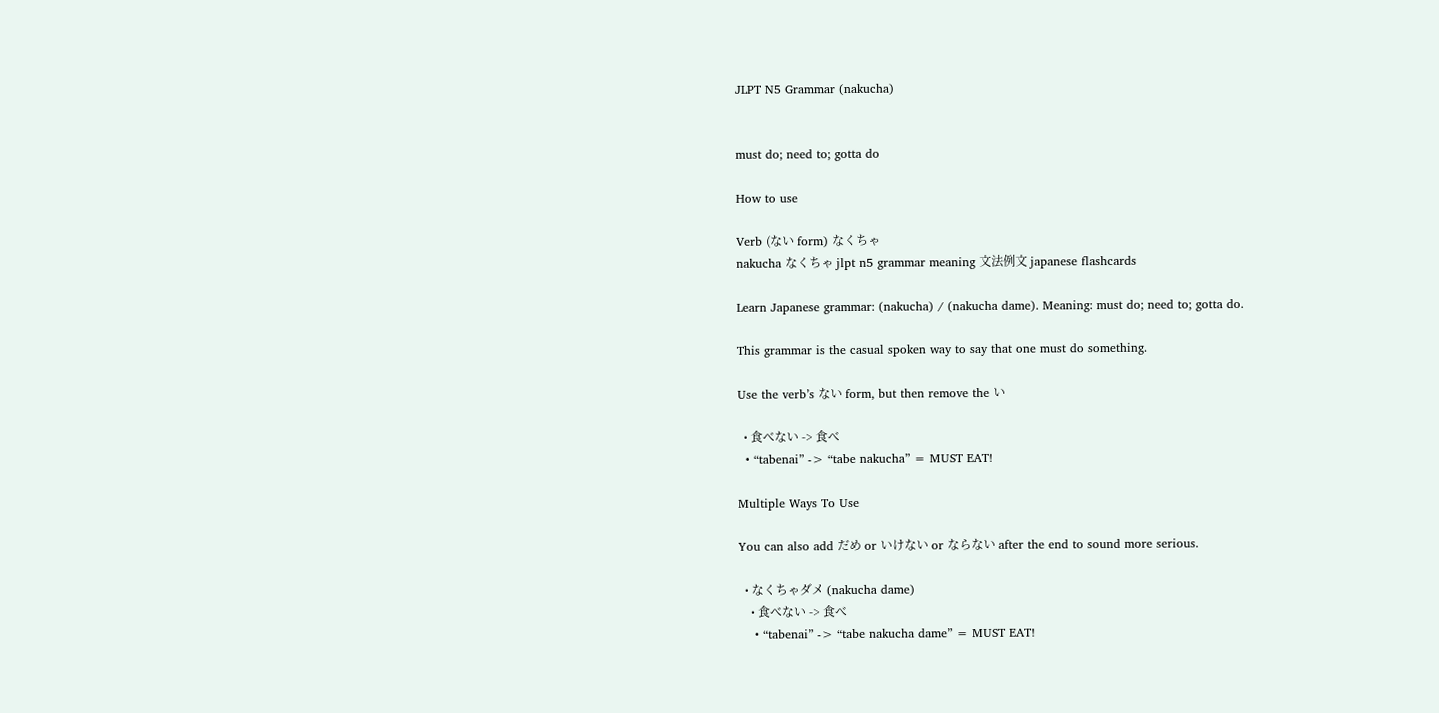JLPT N5 Grammar (nakucha)


must do; need to; gotta do

How to use

Verb (ない form) なくちゃ
nakucha なくちゃ jlpt n5 grammar meaning 文法例文 japanese flashcards

Learn Japanese grammar: (nakucha) / (nakucha dame). Meaning: must do; need to; gotta do.

This grammar is the casual spoken way to say that one must do something.

Use the verb’s ない form, but then remove the い

  • 食べない -> 食べ
  • “tabenai” -> “tabe nakucha” = MUST EAT!

Multiple Ways To Use

You can also add だめ or いけない or ならない after the end to sound more serious.

  • なくちゃダメ (nakucha dame)
    • 食べない -> 食べ
    • “tabenai” -> “tabe nakucha dame” = MUST EAT!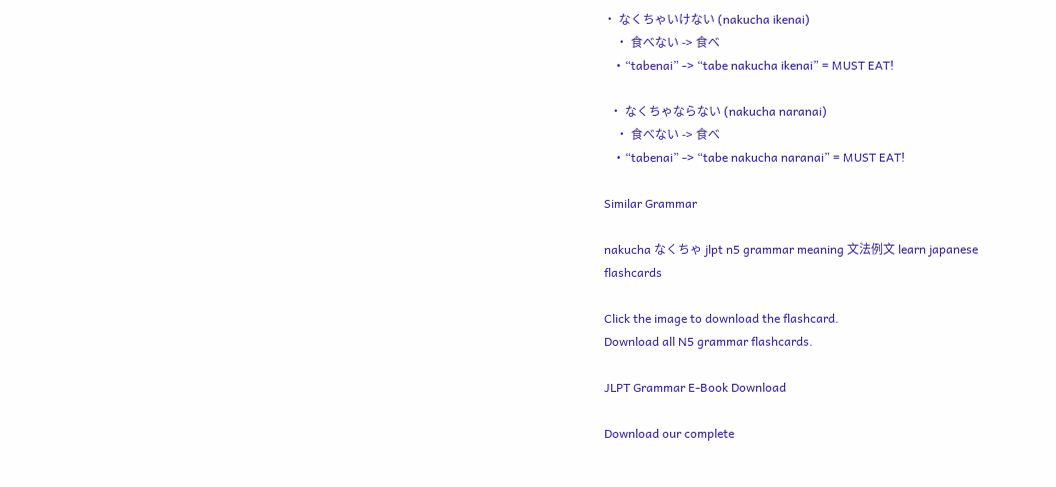• なくちゃいけない (nakucha ikenai)
    • 食べない -> 食べ
    • “tabenai” -> “tabe nakucha ikenai” = MUST EAT!

  • なくちゃならない (nakucha naranai)
    • 食べない -> 食べ
    • “tabenai” -> “tabe nakucha naranai” = MUST EAT!

Similar Grammar

nakucha なくちゃ jlpt n5 grammar meaning 文法例文 learn japanese flashcards

Click the image to download the flashcard.
Download all N5 grammar flashcards.

JLPT Grammar E-Book Download

Download our complete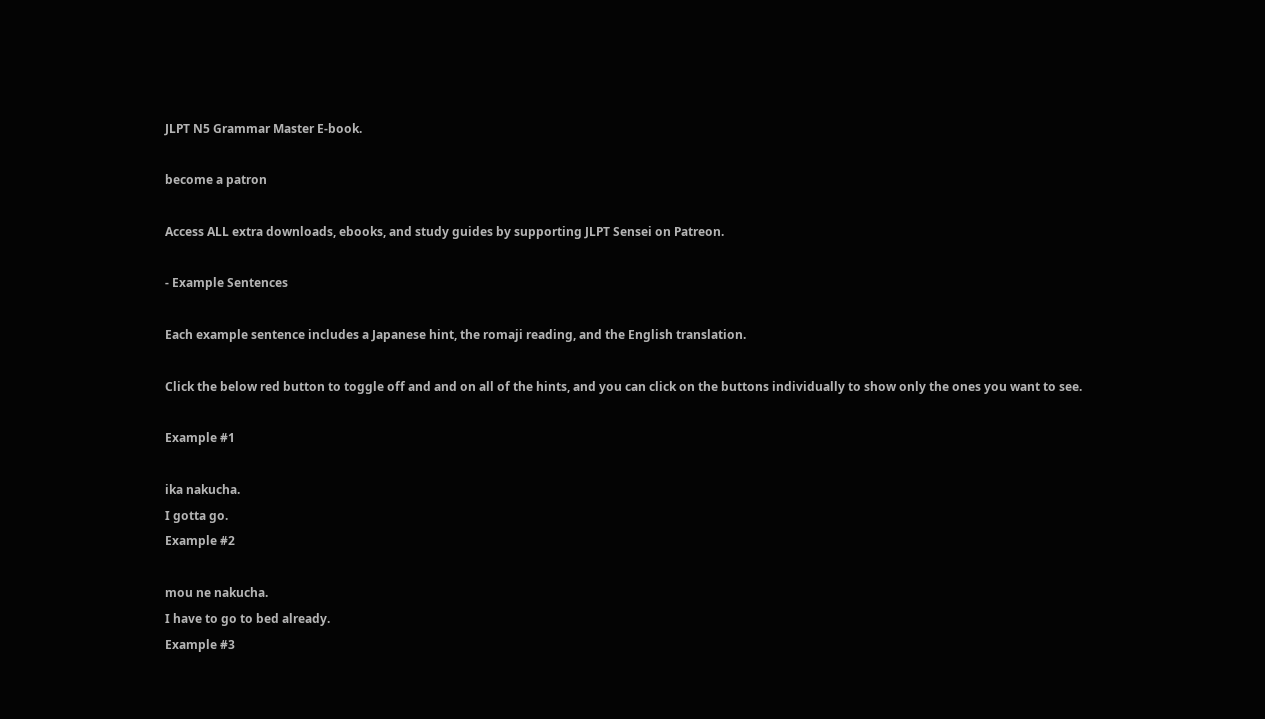JLPT N5 Grammar Master E-book.

become a patron

Access ALL extra downloads, ebooks, and study guides by supporting JLPT Sensei on Patreon.

- Example Sentences

Each example sentence includes a Japanese hint, the romaji reading, and the English translation.

Click the below red button to toggle off and and on all of the hints, and you can click on the buttons individually to show only the ones you want to see.

Example #1

ika nakucha.
I gotta go.
Example #2

mou ne nakucha.
I have to go to bed already.
Example #3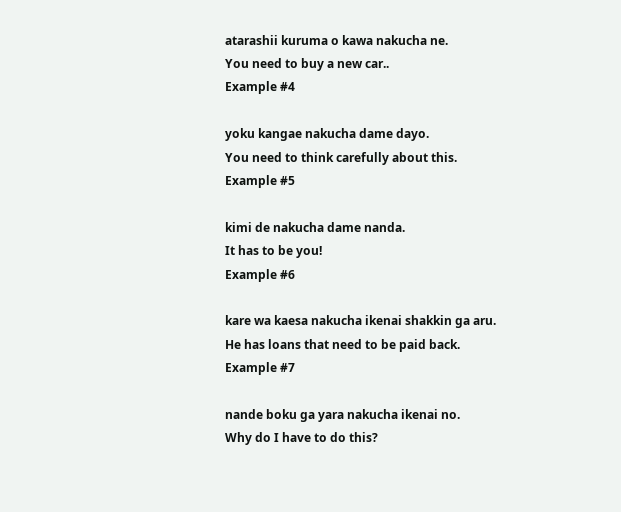atarashii kuruma o kawa nakucha ne.
You need to buy a new car..
Example #4

yoku kangae nakucha dame dayo.
You need to think carefully about this.
Example #5

kimi de nakucha dame nanda.
It has to be you!
Example #6

kare wa kaesa nakucha ikenai shakkin ga aru.
He has loans that need to be paid back.
Example #7

nande boku ga yara nakucha ikenai no.
Why do I have to do this?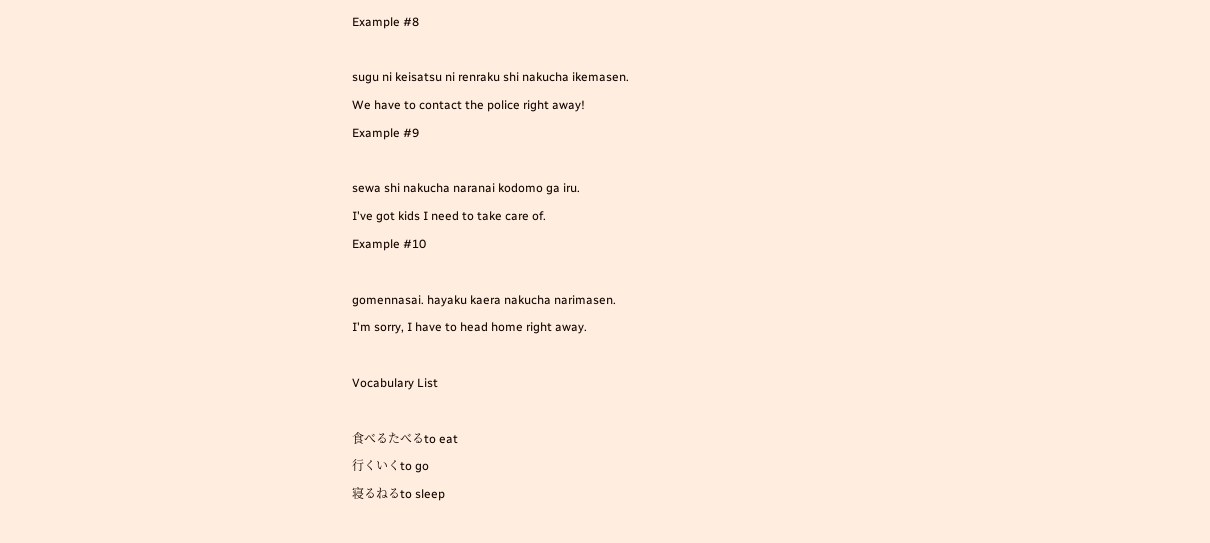Example #8

sugu ni keisatsu ni renraku shi nakucha ikemasen.
We have to contact the police right away!
Example #9

sewa shi nakucha naranai kodomo ga iru.
I've got kids I need to take care of.
Example #10

gomennasai. hayaku kaera nakucha narimasen.
I'm sorry, I have to head home right away.

Vocabulary List

食べるたべるto eat
行くいくto go
寝るねるto sleep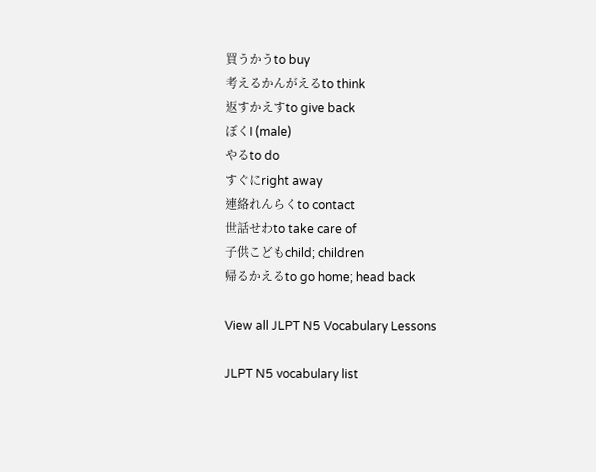買うかうto buy
考えるかんがえるto think
返すかえすto give back
ぼくI (male)
やるto do
すぐにright away
連絡れんらくto contact
世話せわto take care of
子供こどもchild; children
帰るかえるto go home; head back

View all JLPT N5 Vocabulary Lessons

JLPT N5 vocabulary list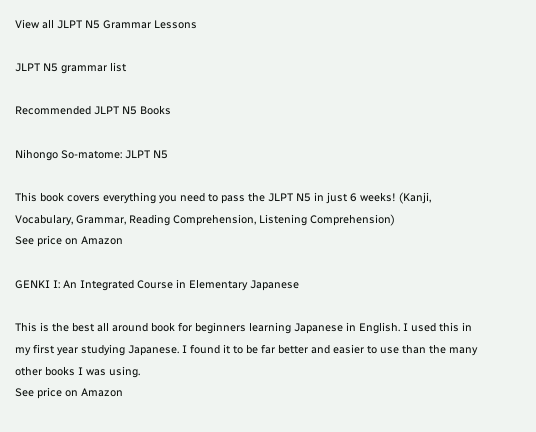View all JLPT N5 Grammar Lessons

JLPT N5 grammar list

Recommended JLPT N5 Books

Nihongo So-matome: JLPT N5

This book covers everything you need to pass the JLPT N5 in just 6 weeks! (Kanji, Vocabulary, Grammar, Reading Comprehension, Listening Comprehension)
See price on Amazon

GENKI I: An Integrated Course in Elementary Japanese

This is the best all around book for beginners learning Japanese in English. I used this in my first year studying Japanese. I found it to be far better and easier to use than the many other books I was using.
See price on Amazon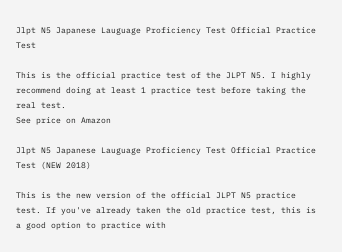Jlpt N5 Japanese Lauguage Proficiency Test Official Practice Test

This is the official practice test of the JLPT N5. I highly recommend doing at least 1 practice test before taking the real test.
See price on Amazon

Jlpt N5 Japanese Lauguage Proficiency Test Official Practice Test (NEW 2018)

This is the new version of the official JLPT N5 practice test. If you've already taken the old practice test, this is a good option to practice with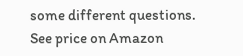some different questions.
See price on Amazon